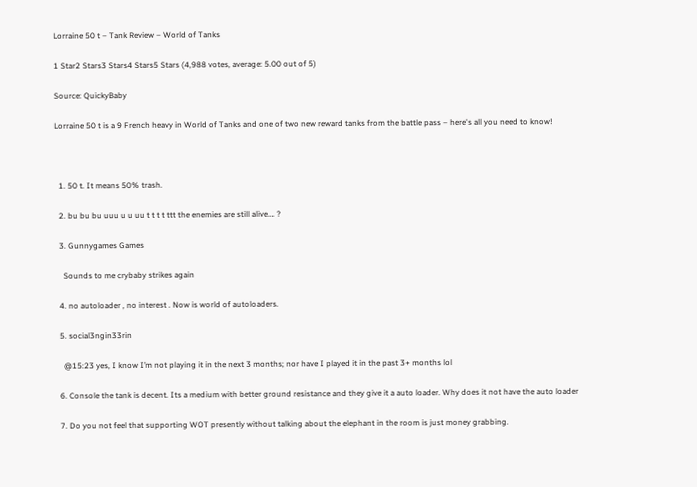Lorraine 50 t – Tank Review – World of Tanks

1 Star2 Stars3 Stars4 Stars5 Stars (4,988 votes, average: 5.00 out of 5)

Source: QuickyBaby

Lorraine 50 t is a 9 French heavy in World of Tanks and one of two new reward tanks from the battle pass – here's all you need to know!



  1. 50 t. It means 50% trash.

  2. bu bu bu uuu u u uu t t t t ttt the enemies are still alive…. ?

  3. Gunnygames Games

    Sounds to me crybaby strikes again

  4. no autoloader , no interest . Now is world of autoloaders.

  5. social3ngin33rin

    @15:23 yes, I know I’m not playing it in the next 3 months; nor have I played it in the past 3+ months lol

  6. Console the tank is decent. Its a medium with better ground resistance and they give it a auto loader. Why does it not have the auto loader

  7. Do you not feel that supporting WOT presently without talking about the elephant in the room is just money grabbing.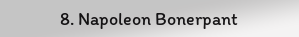8. Napoleon Bonerpant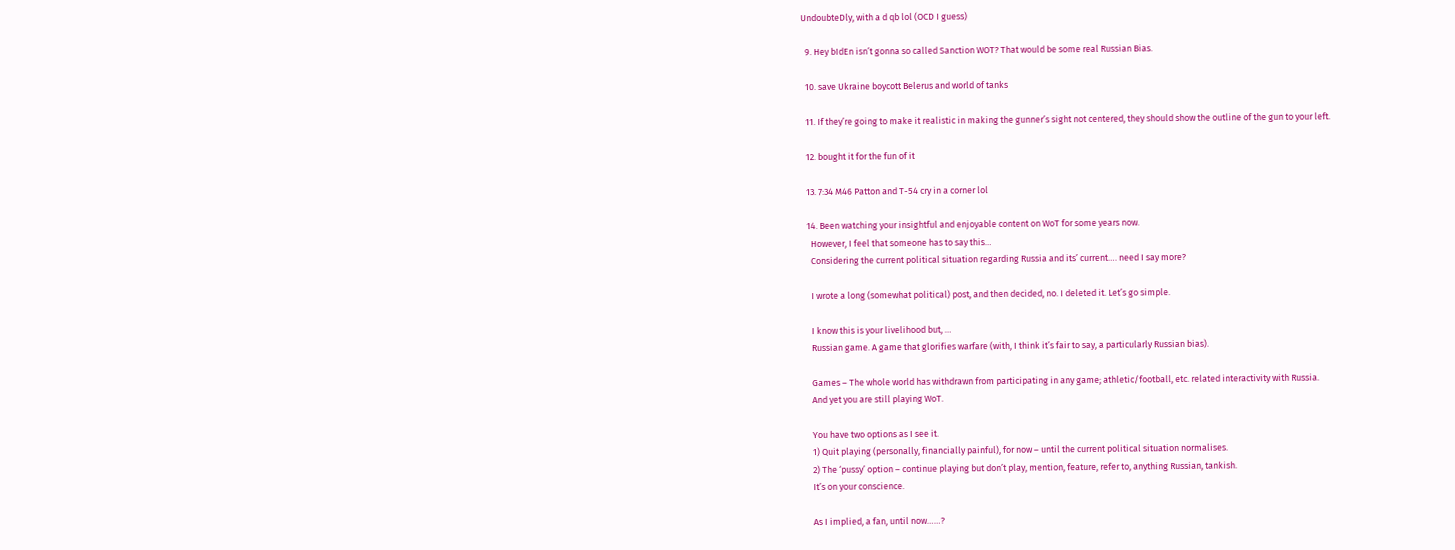UndoubteDly, with a d qb lol (OCD I guess)

  9. Hey bIdEn isn’t gonna so called Sanction WOT? That would be some real Russian Bias.

  10. save Ukraine boycott Belerus and world of tanks

  11. If they’re going to make it realistic in making the gunner’s sight not centered, they should show the outline of the gun to your left.

  12. bought it for the fun of it

  13. 7:34 M46 Patton and T-54 cry in a corner lol

  14. Been watching your insightful and enjoyable content on WoT for some years now.
    However, I feel that someone has to say this…
    Considering the current political situation regarding Russia and its’ current…. need I say more?

    I wrote a long (somewhat political) post, and then decided, no. I deleted it. Let’s go simple.

    I know this is your livelihood but, …
    Russian game. A game that glorifies warfare (with, I think it’s fair to say, a particularly Russian bias).

    Games – The whole world has withdrawn from participating in any game; athletic/football, etc. related interactivity with Russia.
    And yet you are still playing WoT.

    You have two options as I see it.
    1) Quit playing (personally, financially painful), for now – until the current political situation normalises.
    2) The ‘pussy’ option – continue playing but don’t play, mention, feature, refer to, anything Russian, tankish.
    It’s on your conscience.

    As I implied, a fan, until now……?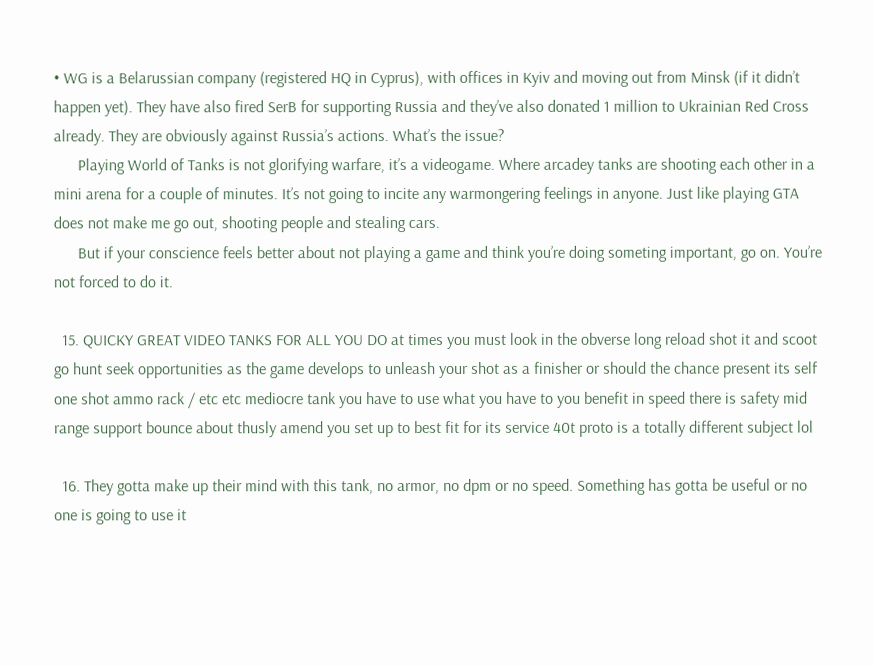• WG is a Belarussian company (registered HQ in Cyprus), with offices in Kyiv and moving out from Minsk (if it didn’t happen yet). They have also fired SerB for supporting Russia and they’ve also donated 1 million to Ukrainian Red Cross already. They are obviously against Russia’s actions. What’s the issue?
      Playing World of Tanks is not glorifying warfare, it’s a videogame. Where arcadey tanks are shooting each other in a mini arena for a couple of minutes. It’s not going to incite any warmongering feelings in anyone. Just like playing GTA does not make me go out, shooting people and stealing cars.
      But if your conscience feels better about not playing a game and think you’re doing someting important, go on. You’re not forced to do it.

  15. QUICKY GREAT VIDEO TANKS FOR ALL YOU DO at times you must look in the obverse long reload shot it and scoot go hunt seek opportunities as the game develops to unleash your shot as a finisher or should the chance present its self one shot ammo rack / etc etc mediocre tank you have to use what you have to you benefit in speed there is safety mid range support bounce about thusly amend you set up to best fit for its service 40t proto is a totally different subject lol

  16. They gotta make up their mind with this tank, no armor, no dpm or no speed. Something has gotta be useful or no one is going to use it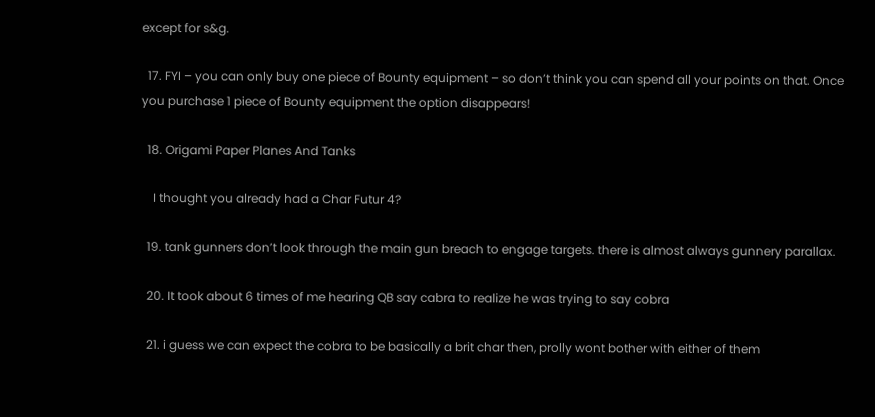except for s&g.

  17. FYI – you can only buy one piece of Bounty equipment – so don’t think you can spend all your points on that. Once you purchase 1 piece of Bounty equipment the option disappears!

  18. Origami Paper Planes And Tanks

    I thought you already had a Char Futur 4?

  19. tank gunners don’t look through the main gun breach to engage targets. there is almost always gunnery parallax.

  20. It took about 6 times of me hearing QB say cabra to realize he was trying to say cobra

  21. i guess we can expect the cobra to be basically a brit char then, prolly wont bother with either of them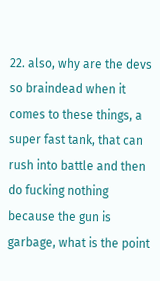22. also, why are the devs so braindead when it comes to these things, a super fast tank, that can rush into battle and then do fucking nothing because the gun is garbage, what is the point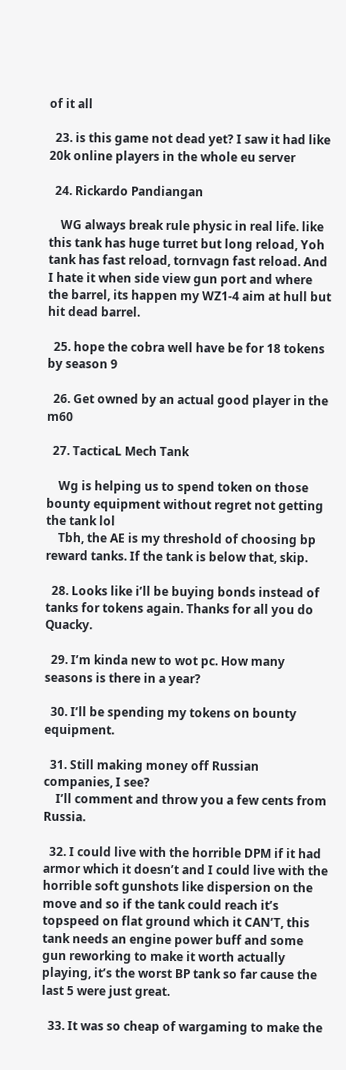of it all

  23. is this game not dead yet? I saw it had like 20k online players in the whole eu server

  24. Rickardo Pandiangan

    WG always break rule physic in real life. like this tank has huge turret but long reload, Yoh tank has fast reload, tornvagn fast reload. And I hate it when side view gun port and where the barrel, its happen my WZ1-4 aim at hull but hit dead barrel.

  25. hope the cobra well have be for 18 tokens by season 9

  26. Get owned by an actual good player in the m60

  27. TacticaL Mech Tank

    Wg is helping us to spend token on those bounty equipment without regret not getting the tank lol
    Tbh, the AE is my threshold of choosing bp reward tanks. If the tank is below that, skip.

  28. Looks like i’ll be buying bonds instead of tanks for tokens again. Thanks for all you do Quacky.

  29. I’m kinda new to wot pc. How many seasons is there in a year?

  30. I’ll be spending my tokens on bounty equipment.

  31. Still making money off Russian companies, I see?
    I’ll comment and throw you a few cents from Russia.

  32. I could live with the horrible DPM if it had armor which it doesn’t and I could live with the horrible soft gunshots like dispersion on the move and so if the tank could reach it’s topspeed on flat ground which it CAN’T, this tank needs an engine power buff and some gun reworking to make it worth actually playing, it’s the worst BP tank so far cause the last 5 were just great.

  33. It was so cheap of wargaming to make the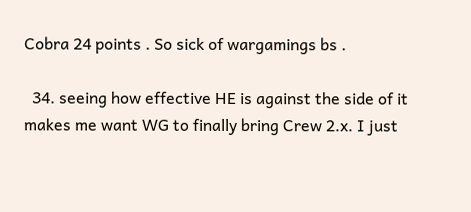Cobra 24 points . So sick of wargamings bs .

  34. seeing how effective HE is against the side of it makes me want WG to finally bring Crew 2.x. I just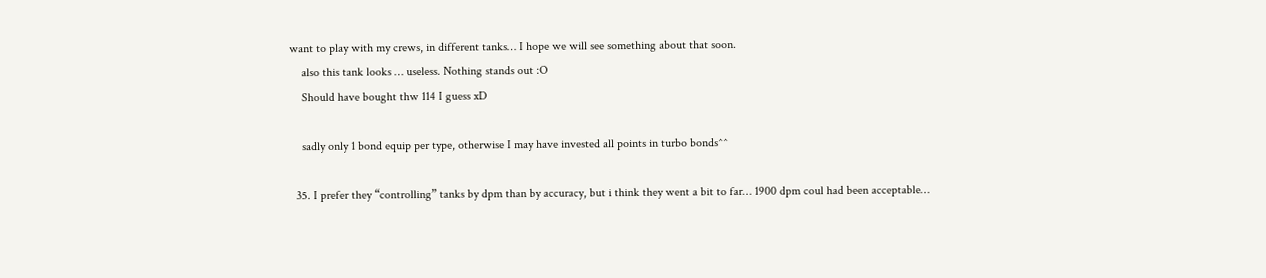want to play with my crews, in different tanks… I hope we will see something about that soon.
    also this tank looks … useless. Nothing stands out :O
    Should have bought thw 114 I guess xD

    sadly only 1 bond equip per type, otherwise I may have invested all points in turbo bonds^^

  35. I prefer they “controlling” tanks by dpm than by accuracy, but i think they went a bit to far… 1900 dpm coul had been acceptable…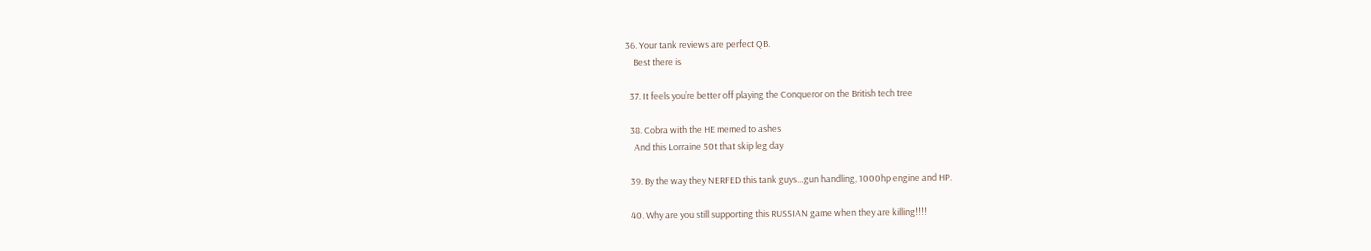36. Your tank reviews are perfect QB.
    Best there is

  37. It feels you’re better off playing the Conqueror on the British tech tree

  38. Cobra with the HE memed to ashes
    And this Lorraine 50t that skip leg day

  39. By the way they NERFED this tank guys…gun handling, 1000hp engine and HP.

  40. Why are you still supporting this RUSSIAN game when they are killing!!!!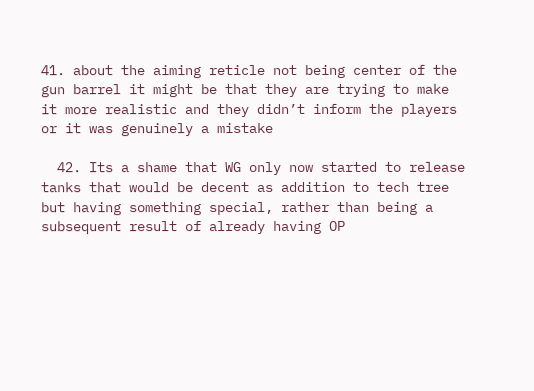41. about the aiming reticle not being center of the gun barrel it might be that they are trying to make it more realistic and they didn’t inform the players or it was genuinely a mistake

  42. Its a shame that WG only now started to release tanks that would be decent as addition to tech tree but having something special, rather than being a subsequent result of already having OP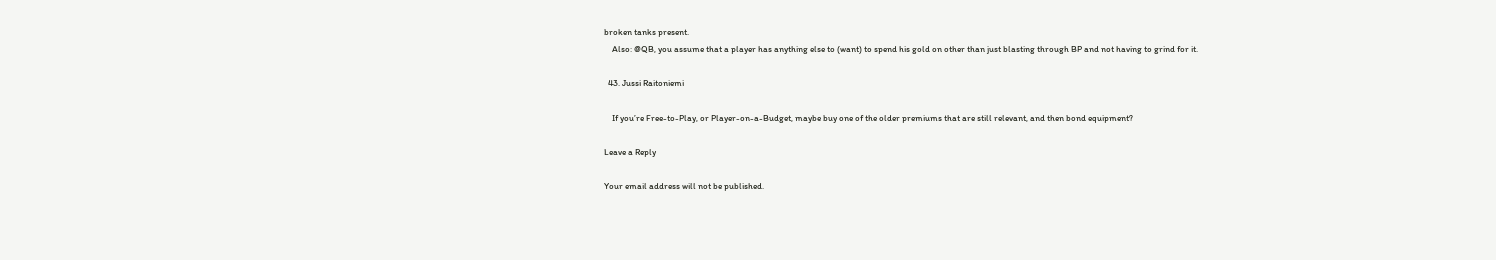broken tanks present.
    Also: @QB, you assume that a player has anything else to (want) to spend his gold on other than just blasting through BP and not having to grind for it.

  43. Jussi Raitoniemi

    If you’re Free-to-Play, or Player-on-a-Budget, maybe buy one of the older premiums that are still relevant, and then bond equipment?

Leave a Reply

Your email address will not be published.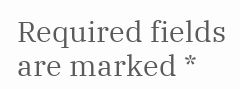Required fields are marked *